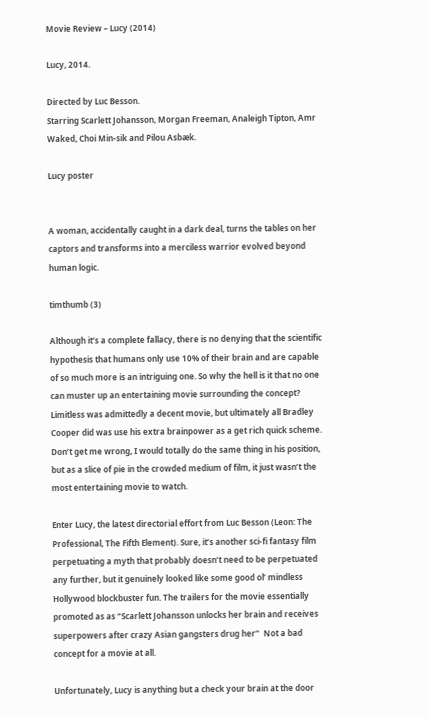Movie Review – Lucy (2014)

Lucy, 2014.

Directed by Luc Besson.
Starring Scarlett Johansson, Morgan Freeman, Analeigh Tipton, Amr Waked, Choi Min-sik and Pilou Asbæk.

Lucy poster


A woman, accidentally caught in a dark deal, turns the tables on her captors and transforms into a merciless warrior evolved beyond human logic.

timthumb (3)

Although it’s a complete fallacy, there is no denying that the scientific hypothesis that humans only use 10% of their brain and are capable of so much more is an intriguing one. So why the hell is it that no one can muster up an entertaining movie surrounding the concept? Limitless was admittedly a decent movie, but ultimately all Bradley Cooper did was use his extra brainpower as a get rich quick scheme. Don’t get me wrong, I would totally do the same thing in his position, but as a slice of pie in the crowded medium of film, it just wasn’t the most entertaining movie to watch.

Enter Lucy, the latest directorial effort from Luc Besson (Leon: The Professional, The Fifth Element). Sure, it’s another sci-fi fantasy film perpetuating a myth that probably doesn’t need to be perpetuated any further, but it genuinely looked like some good ol’ mindless Hollywood blockbuster fun. The trailers for the movie essentially promoted as as “Scarlett Johansson unlocks her brain and receives superpowers after crazy Asian gangsters drug her”  Not a bad concept for a movie at all.

Unfortunately, Lucy is anything but a check your brain at the door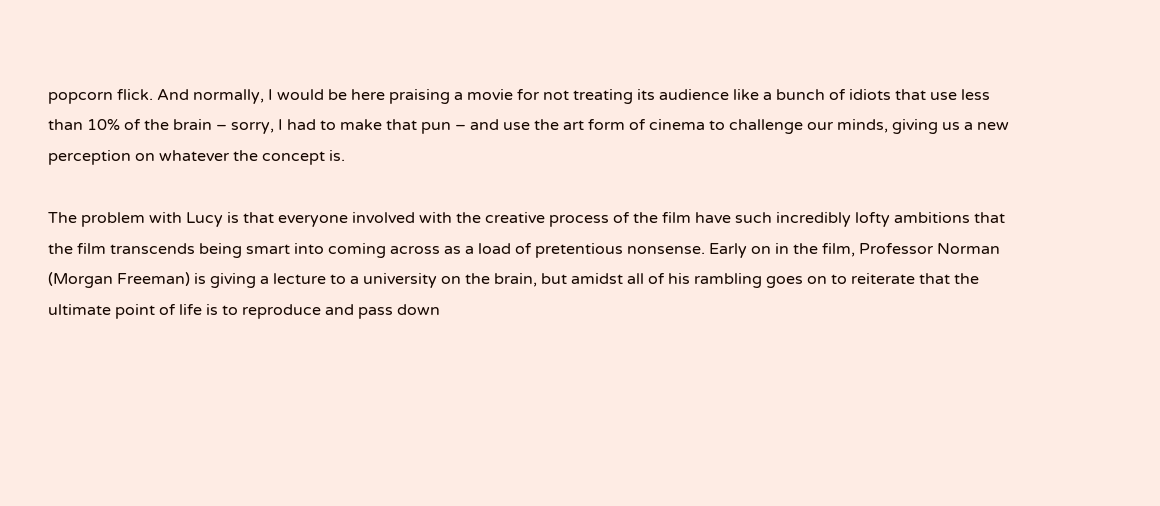popcorn flick. And normally, I would be here praising a movie for not treating its audience like a bunch of idiots that use less than 10% of the brain – sorry, I had to make that pun – and use the art form of cinema to challenge our minds, giving us a new perception on whatever the concept is.

The problem with Lucy is that everyone involved with the creative process of the film have such incredibly lofty ambitions that the film transcends being smart into coming across as a load of pretentious nonsense. Early on in the film, Professor Norman (Morgan Freeman) is giving a lecture to a university on the brain, but amidst all of his rambling goes on to reiterate that the ultimate point of life is to reproduce and pass down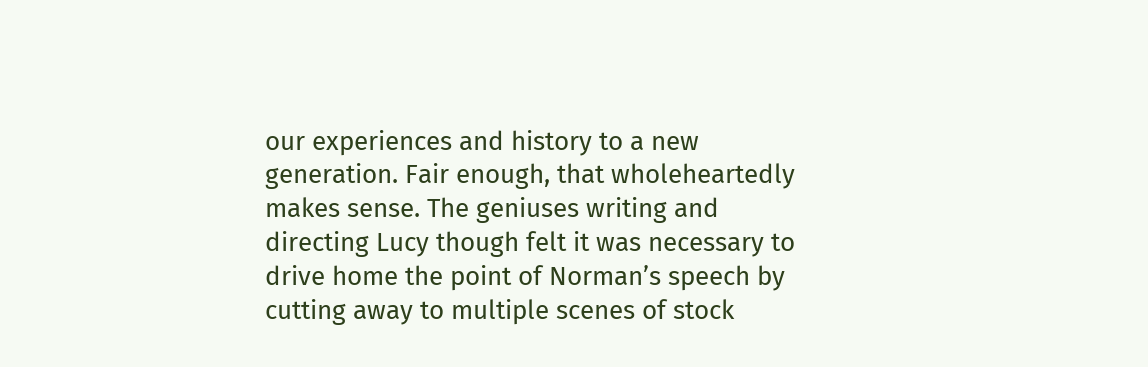our experiences and history to a new generation. Fair enough, that wholeheartedly makes sense. The geniuses writing and directing Lucy though felt it was necessary to drive home the point of Norman’s speech by cutting away to multiple scenes of stock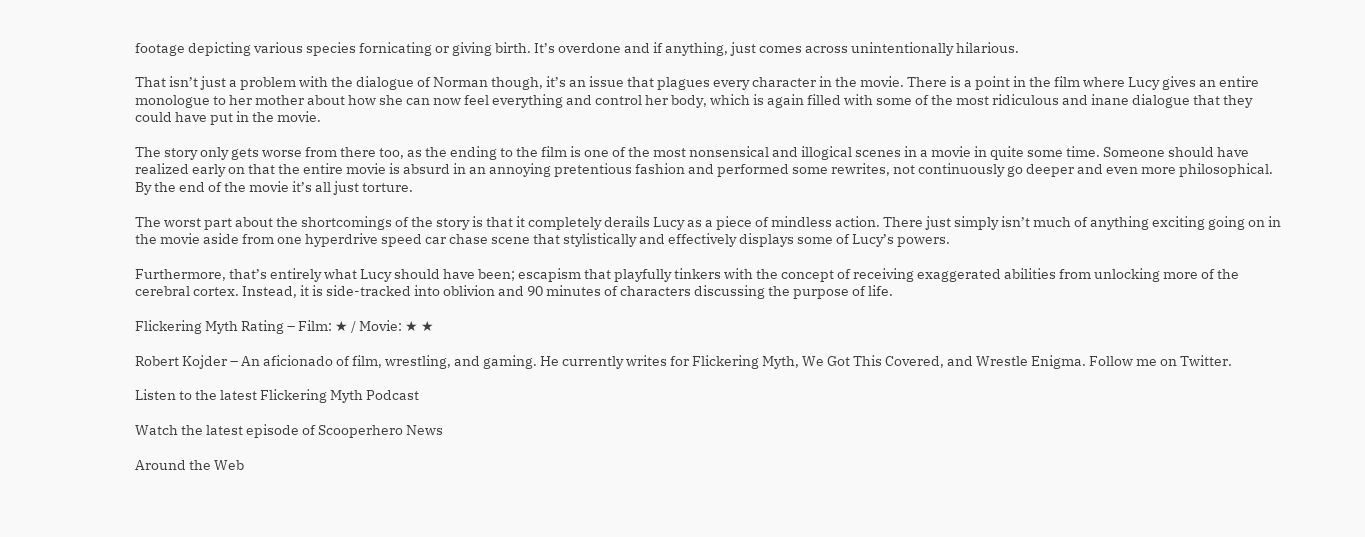footage depicting various species fornicating or giving birth. It’s overdone and if anything, just comes across unintentionally hilarious.

That isn’t just a problem with the dialogue of Norman though, it’s an issue that plagues every character in the movie. There is a point in the film where Lucy gives an entire monologue to her mother about how she can now feel everything and control her body, which is again filled with some of the most ridiculous and inane dialogue that they could have put in the movie.

The story only gets worse from there too, as the ending to the film is one of the most nonsensical and illogical scenes in a movie in quite some time. Someone should have realized early on that the entire movie is absurd in an annoying pretentious fashion and performed some rewrites, not continuously go deeper and even more philosophical. By the end of the movie it’s all just torture.

The worst part about the shortcomings of the story is that it completely derails Lucy as a piece of mindless action. There just simply isn’t much of anything exciting going on in the movie aside from one hyperdrive speed car chase scene that stylistically and effectively displays some of Lucy’s powers.

Furthermore, that’s entirely what Lucy should have been; escapism that playfully tinkers with the concept of receiving exaggerated abilities from unlocking more of the cerebral cortex. Instead, it is side-tracked into oblivion and 90 minutes of characters discussing the purpose of life.

Flickering Myth Rating – Film: ★ / Movie: ★ ★

Robert Kojder – An aficionado of film, wrestling, and gaming. He currently writes for Flickering Myth, We Got This Covered, and Wrestle Enigma. Follow me on Twitter.

Listen to the latest Flickering Myth Podcast

Watch the latest episode of Scooperhero News

Around the Web